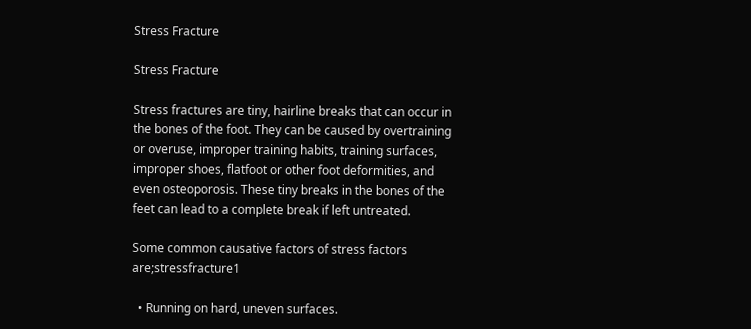Stress Fracture

Stress Fracture

Stress fractures are tiny, hairline breaks that can occur in the bones of the foot. They can be caused by overtraining or overuse, improper training habits, training surfaces, improper shoes, flatfoot or other foot deformities, and even osteoporosis. These tiny breaks in the bones of the feet can lead to a complete break if left untreated.

Some common causative factors of stress factors are;stressfracture1

  • Running on hard, uneven surfaces.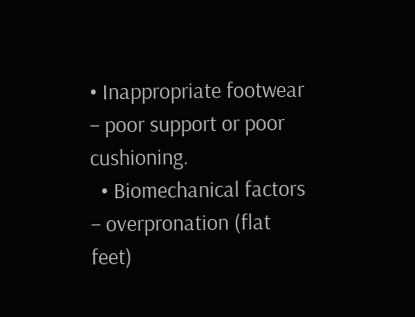• Inappropriate footwear – poor support or poor cushioning.
  • Biomechanical factors – overpronation (flat feet)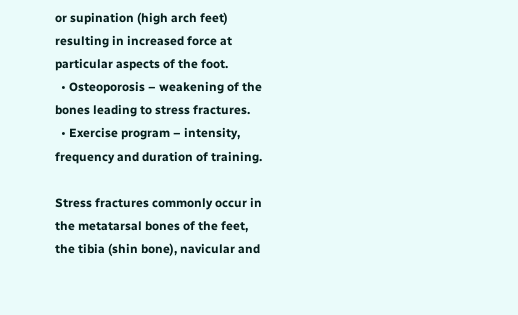or supination (high arch feet) resulting in increased force at particular aspects of the foot.
  • Osteoporosis – weakening of the bones leading to stress fractures.
  • Exercise program – intensity, frequency and duration of training.

Stress fractures commonly occur in the metatarsal bones of the feet, the tibia (shin bone), navicular and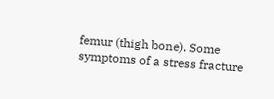femur (thigh bone). Some symptoms of a stress fracture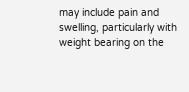may include pain and swelling, particularly with weight bearing on the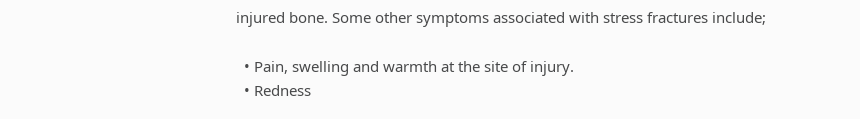injured bone. Some other symptoms associated with stress fractures include;

  • Pain, swelling and warmth at the site of injury.
  • Redness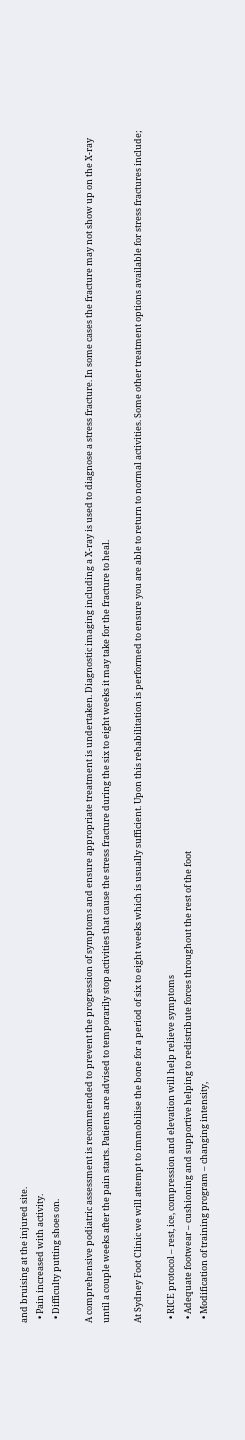and bruising at the injured site.
  • Pain increased with activity.
  • Difficulty putting shoes on.

A comprehensive podiatric assessment is recommended to prevent the progression of symptoms and ensure appropriate treatment is undertaken. Diagnostic imaging including a X-ray is used to diagnose a stress fracture. In some cases the fracture may not show up on the X-ray until a couple weeks after the pain starts. Patients are advised to temporarily stop activities that cause the stress fracture during the six to eight weeks it may take for the fracture to heal.

At Sydney Foot Clinic we will attempt to immobilise the bone for a period of six to eight weeks which is usually sufficient. Upon this rehabilitation is performed to ensure you are able to return to normal activities. Some other treatment options available for stress fractures include;

  • RICE protocol – rest, ice, compression and elevation will help relieve symptoms
  • Adequate footwear – cushioning and supportive helping to redistribute forces throughout the rest of the foot
  • Modification of training program – changing intensity,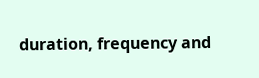duration, frequency and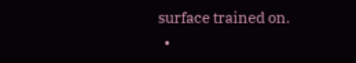surface trained on.
  •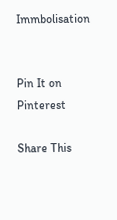Immbolisation


Pin It on Pinterest

Share This